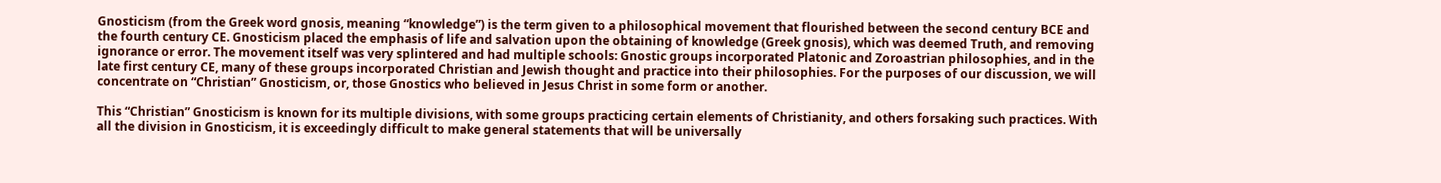Gnosticism (from the Greek word gnosis, meaning “knowledge”) is the term given to a philosophical movement that flourished between the second century BCE and the fourth century CE. Gnosticism placed the emphasis of life and salvation upon the obtaining of knowledge (Greek gnosis), which was deemed Truth, and removing ignorance or error. The movement itself was very splintered and had multiple schools: Gnostic groups incorporated Platonic and Zoroastrian philosophies, and in the late first century CE, many of these groups incorporated Christian and Jewish thought and practice into their philosophies. For the purposes of our discussion, we will concentrate on “Christian” Gnosticism, or, those Gnostics who believed in Jesus Christ in some form or another.

This “Christian” Gnosticism is known for its multiple divisions, with some groups practicing certain elements of Christianity, and others forsaking such practices. With all the division in Gnosticism, it is exceedingly difficult to make general statements that will be universally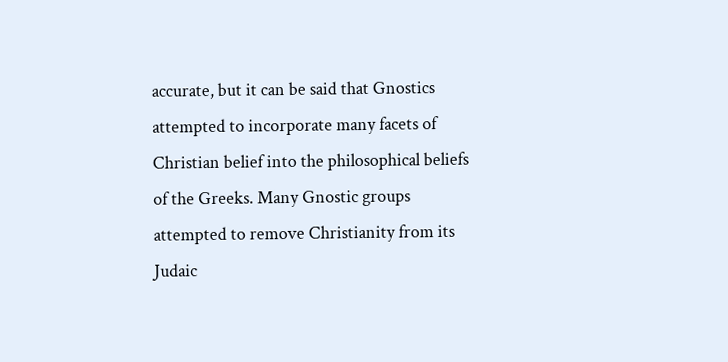accurate, but it can be said that Gnostics attempted to incorporate many facets of Christian belief into the philosophical beliefs of the Greeks. Many Gnostic groups attempted to remove Christianity from its Judaic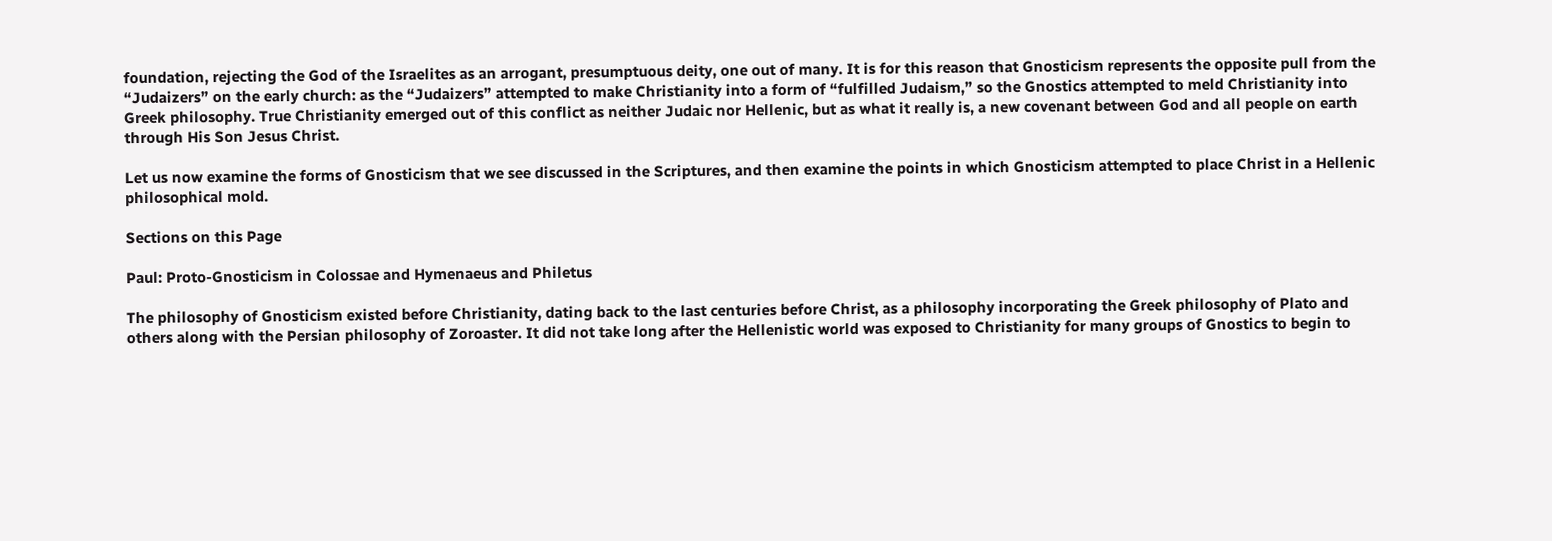foundation, rejecting the God of the Israelites as an arrogant, presumptuous deity, one out of many. It is for this reason that Gnosticism represents the opposite pull from the “Judaizers” on the early church: as the “Judaizers” attempted to make Christianity into a form of “fulfilled Judaism,” so the Gnostics attempted to meld Christianity into Greek philosophy. True Christianity emerged out of this conflict as neither Judaic nor Hellenic, but as what it really is, a new covenant between God and all people on earth through His Son Jesus Christ.

Let us now examine the forms of Gnosticism that we see discussed in the Scriptures, and then examine the points in which Gnosticism attempted to place Christ in a Hellenic philosophical mold.

Sections on this Page

Paul: Proto-Gnosticism in Colossae and Hymenaeus and Philetus

The philosophy of Gnosticism existed before Christianity, dating back to the last centuries before Christ, as a philosophy incorporating the Greek philosophy of Plato and others along with the Persian philosophy of Zoroaster. It did not take long after the Hellenistic world was exposed to Christianity for many groups of Gnostics to begin to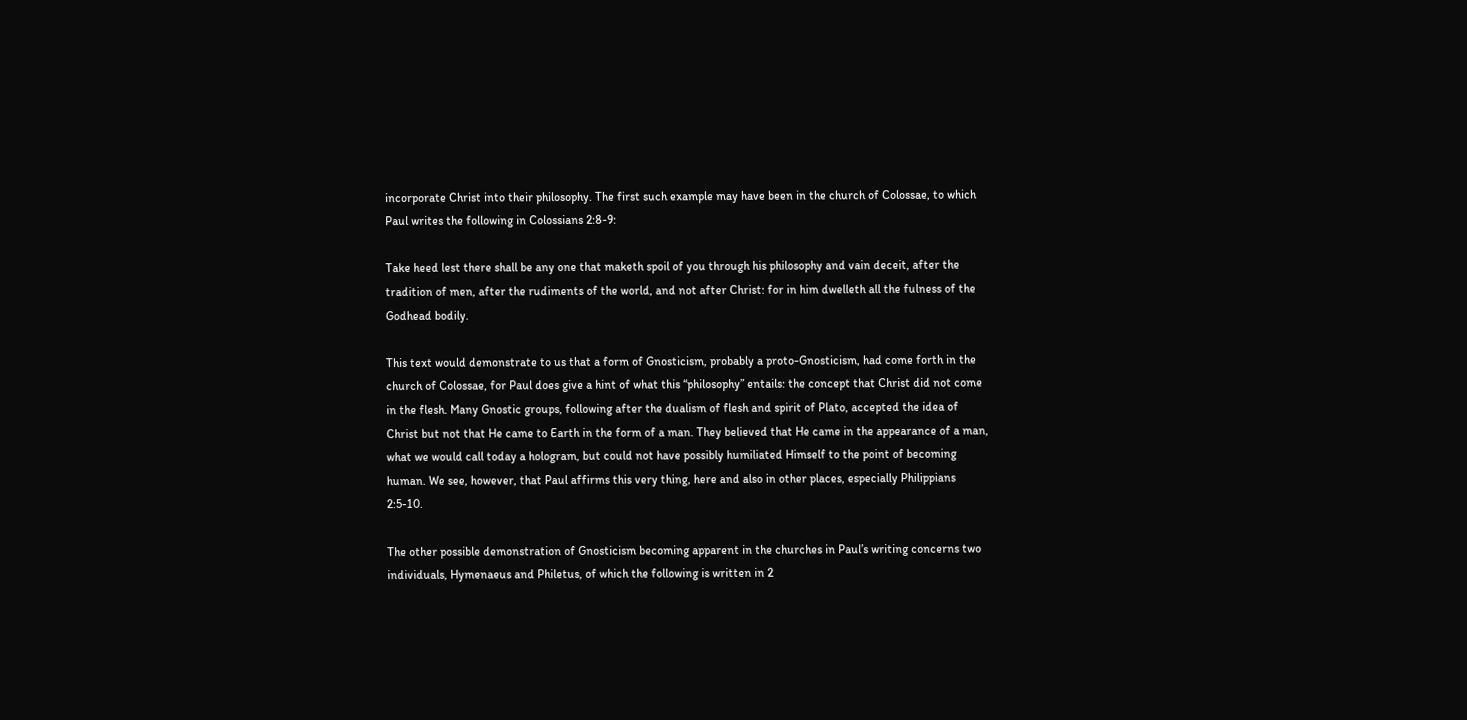incorporate Christ into their philosophy. The first such example may have been in the church of Colossae, to which Paul writes the following in Colossians 2:8-9:

Take heed lest there shall be any one that maketh spoil of you through his philosophy and vain deceit, after the tradition of men, after the rudiments of the world, and not after Christ: for in him dwelleth all the fulness of the Godhead bodily.

This text would demonstrate to us that a form of Gnosticism, probably a proto-Gnosticism, had come forth in the church of Colossae, for Paul does give a hint of what this “philosophy” entails: the concept that Christ did not come in the flesh. Many Gnostic groups, following after the dualism of flesh and spirit of Plato, accepted the idea of Christ but not that He came to Earth in the form of a man. They believed that He came in the appearance of a man, what we would call today a hologram, but could not have possibly humiliated Himself to the point of becoming human. We see, however, that Paul affirms this very thing, here and also in other places, especially Philippians 2:5-10.

The other possible demonstration of Gnosticism becoming apparent in the churches in Paul’s writing concerns two individuals, Hymenaeus and Philetus, of which the following is written in 2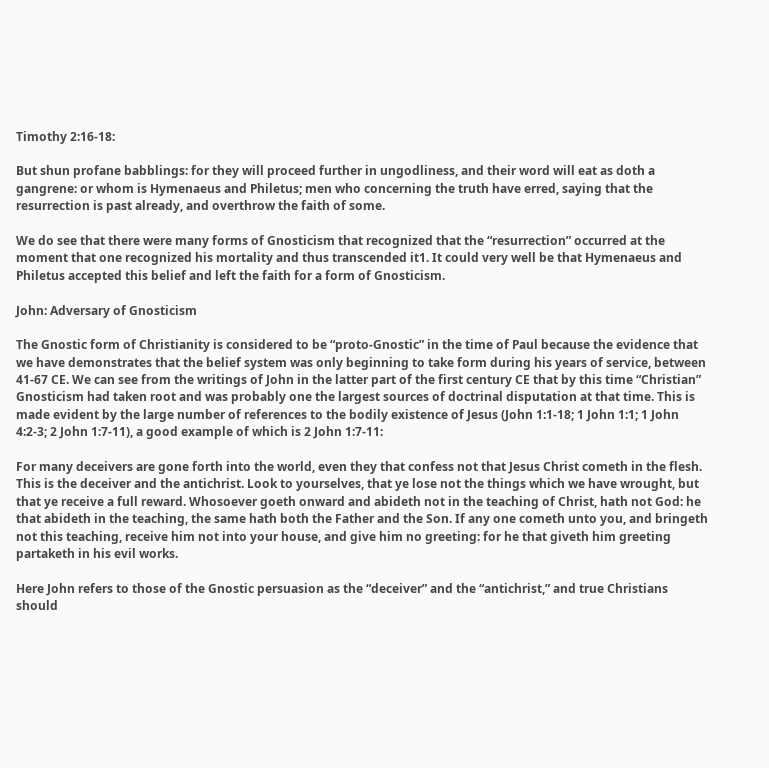Timothy 2:16-18:

But shun profane babblings: for they will proceed further in ungodliness, and their word will eat as doth a gangrene: or whom is Hymenaeus and Philetus; men who concerning the truth have erred, saying that the resurrection is past already, and overthrow the faith of some.

We do see that there were many forms of Gnosticism that recognized that the “resurrection” occurred at the moment that one recognized his mortality and thus transcended it1. It could very well be that Hymenaeus and Philetus accepted this belief and left the faith for a form of Gnosticism.

John: Adversary of Gnosticism

The Gnostic form of Christianity is considered to be “proto-Gnostic” in the time of Paul because the evidence that we have demonstrates that the belief system was only beginning to take form during his years of service, between 41-67 CE. We can see from the writings of John in the latter part of the first century CE that by this time “Christian” Gnosticism had taken root and was probably one the largest sources of doctrinal disputation at that time. This is made evident by the large number of references to the bodily existence of Jesus (John 1:1-18; 1 John 1:1; 1 John 4:2-3; 2 John 1:7-11), a good example of which is 2 John 1:7-11:

For many deceivers are gone forth into the world, even they that confess not that Jesus Christ cometh in the flesh. This is the deceiver and the antichrist. Look to yourselves, that ye lose not the things which we have wrought, but that ye receive a full reward. Whosoever goeth onward and abideth not in the teaching of Christ, hath not God: he that abideth in the teaching, the same hath both the Father and the Son. If any one cometh unto you, and bringeth not this teaching, receive him not into your house, and give him no greeting: for he that giveth him greeting partaketh in his evil works.

Here John refers to those of the Gnostic persuasion as the “deceiver” and the “antichrist,” and true Christians should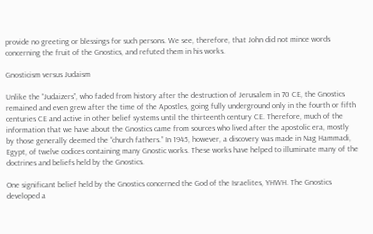provide no greeting or blessings for such persons. We see, therefore, that John did not mince words concerning the fruit of the Gnostics, and refuted them in his works.

Gnosticism versus Judaism

Unlike the “Judaizers”, who faded from history after the destruction of Jerusalem in 70 CE, the Gnostics remained and even grew after the time of the Apostles, going fully underground only in the fourth or fifth centuries CE and active in other belief systems until the thirteenth century CE. Therefore, much of the information that we have about the Gnostics came from sources who lived after the apostolic era, mostly by those generally deemed the “church fathers.” In 1945, however, a discovery was made in Nag Hammadi, Egypt, of twelve codices containing many Gnostic works. These works have helped to illuminate many of the doctrines and beliefs held by the Gnostics.

One significant belief held by the Gnostics concerned the God of the Israelites, YHWH. The Gnostics developed a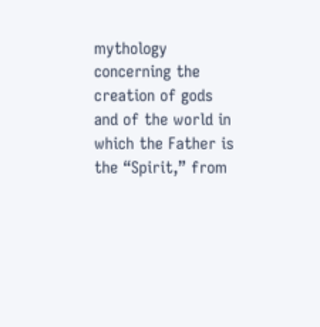mythology concerning the creation of gods and of the world in which the Father is the “Spirit,” from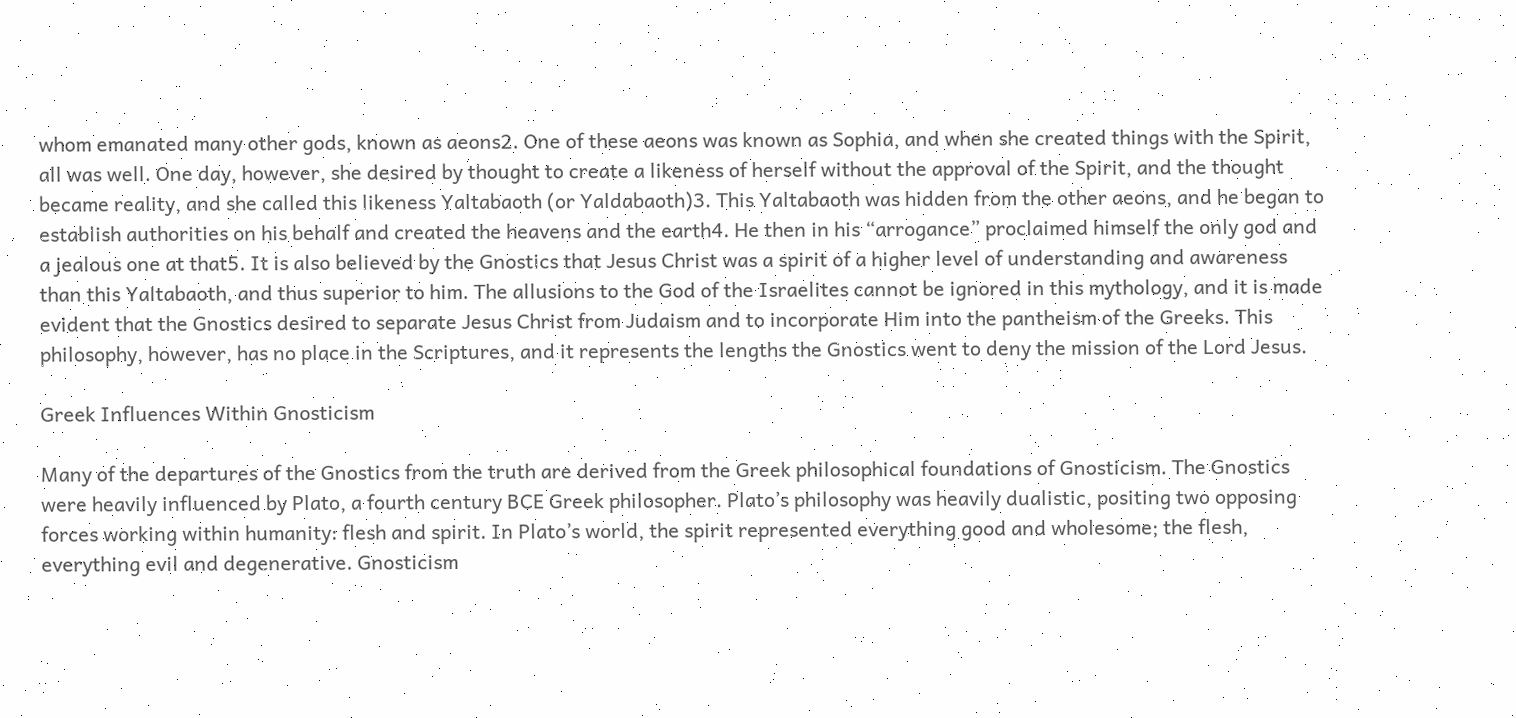whom emanated many other gods, known as aeons2. One of these aeons was known as Sophia, and when she created things with the Spirit, all was well. One day, however, she desired by thought to create a likeness of herself without the approval of the Spirit, and the thought became reality, and she called this likeness Yaltabaoth (or Yaldabaoth)3. This Yaltabaoth was hidden from the other aeons, and he began to establish authorities on his behalf and created the heavens and the earth4. He then in his “arrogance” proclaimed himself the only god and a jealous one at that5. It is also believed by the Gnostics that Jesus Christ was a spirit of a higher level of understanding and awareness than this Yaltabaoth, and thus superior to him. The allusions to the God of the Israelites cannot be ignored in this mythology, and it is made evident that the Gnostics desired to separate Jesus Christ from Judaism and to incorporate Him into the pantheism of the Greeks. This philosophy, however, has no place in the Scriptures, and it represents the lengths the Gnostics went to deny the mission of the Lord Jesus.

Greek Influences Within Gnosticism

Many of the departures of the Gnostics from the truth are derived from the Greek philosophical foundations of Gnosticism. The Gnostics were heavily influenced by Plato, a fourth century BCE Greek philosopher. Plato’s philosophy was heavily dualistic, positing two opposing forces working within humanity: flesh and spirit. In Plato’s world, the spirit represented everything good and wholesome; the flesh, everything evil and degenerative. Gnosticism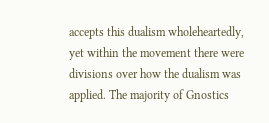accepts this dualism wholeheartedly, yet within the movement there were divisions over how the dualism was applied. The majority of Gnostics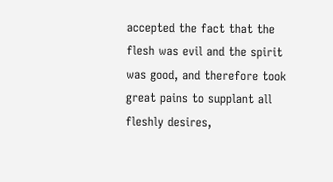accepted the fact that the flesh was evil and the spirit was good, and therefore took great pains to supplant all fleshly desires,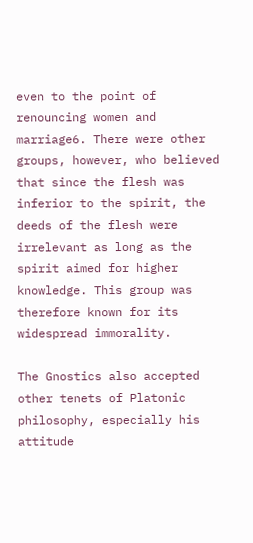even to the point of renouncing women and marriage6. There were other groups, however, who believed that since the flesh was inferior to the spirit, the deeds of the flesh were irrelevant as long as the spirit aimed for higher knowledge. This group was therefore known for its widespread immorality.

The Gnostics also accepted other tenets of Platonic philosophy, especially his attitude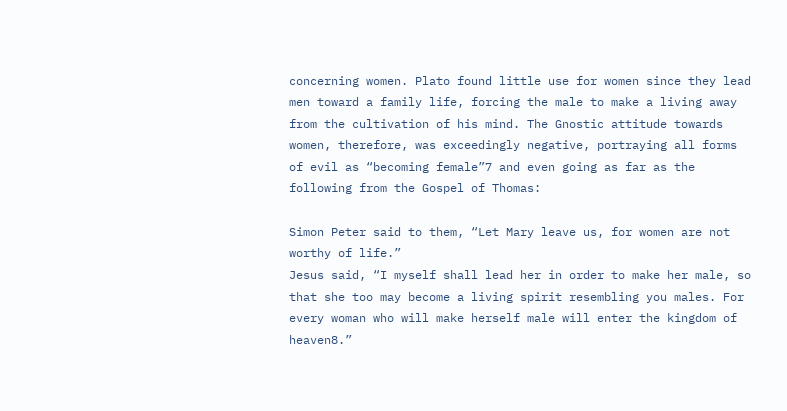concerning women. Plato found little use for women since they lead men toward a family life, forcing the male to make a living away from the cultivation of his mind. The Gnostic attitude towards women, therefore, was exceedingly negative, portraying all forms of evil as “becoming female”7 and even going as far as the following from the Gospel of Thomas:

Simon Peter said to them, “Let Mary leave us, for women are not worthy of life.”
Jesus said, “I myself shall lead her in order to make her male, so that she too may become a living spirit resembling you males. For every woman who will make herself male will enter the kingdom of heaven8.”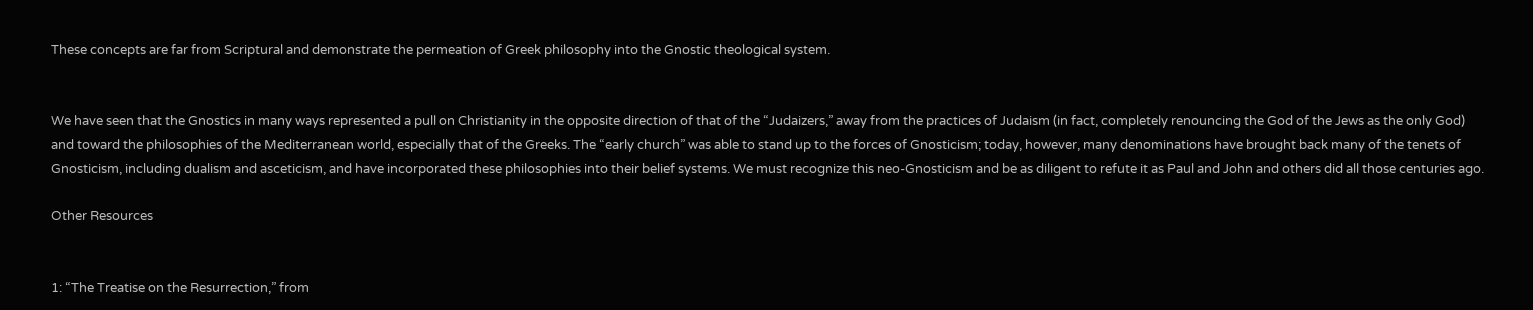These concepts are far from Scriptural and demonstrate the permeation of Greek philosophy into the Gnostic theological system.


We have seen that the Gnostics in many ways represented a pull on Christianity in the opposite direction of that of the “Judaizers,” away from the practices of Judaism (in fact, completely renouncing the God of the Jews as the only God) and toward the philosophies of the Mediterranean world, especially that of the Greeks. The “early church” was able to stand up to the forces of Gnosticism; today, however, many denominations have brought back many of the tenets of Gnosticism, including dualism and asceticism, and have incorporated these philosophies into their belief systems. We must recognize this neo-Gnosticism and be as diligent to refute it as Paul and John and others did all those centuries ago.

Other Resources


1: “The Treatise on the Resurrection,” from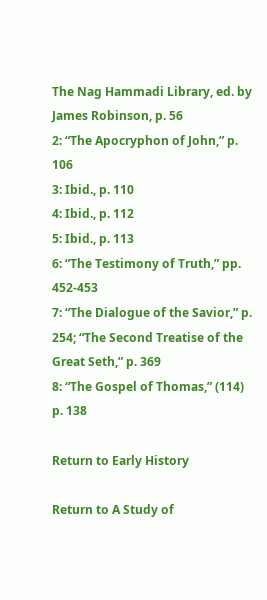The Nag Hammadi Library, ed. by James Robinson, p. 56
2: “The Apocryphon of John,” p. 106
3: Ibid., p. 110
4: Ibid., p. 112
5: Ibid., p. 113
6: “The Testimony of Truth,” pp. 452-453
7: “The Dialogue of the Savior,” p. 254; “The Second Treatise of the Great Seth,” p. 369
8: “The Gospel of Thomas,” (114) p. 138

Return to Early History

Return to A Study of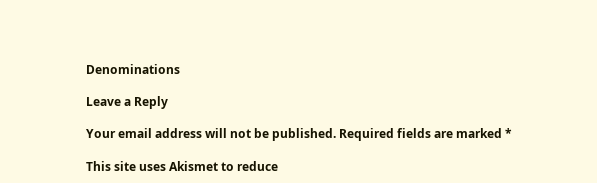Denominations

Leave a Reply

Your email address will not be published. Required fields are marked *

This site uses Akismet to reduce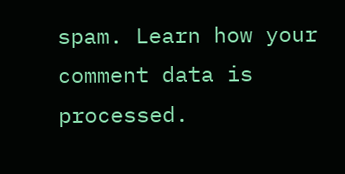spam. Learn how your comment data is processed.